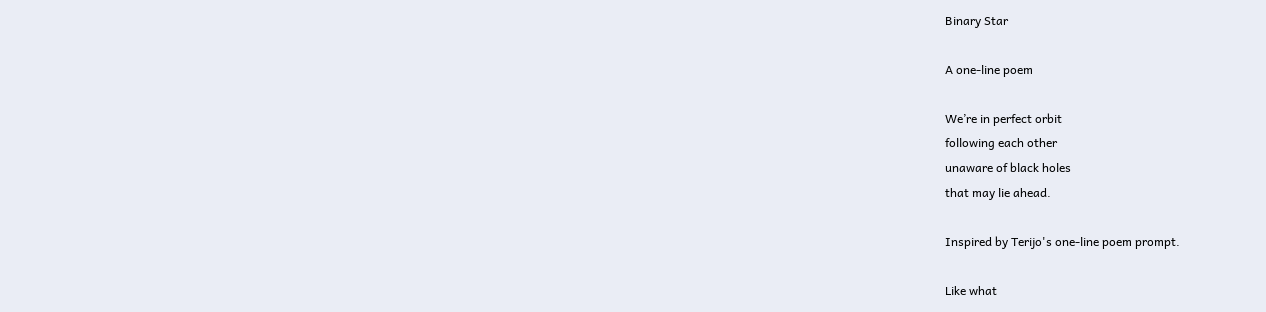Binary Star

A one-line poem

We’re in perfect orbit
following each other
unaware of black holes
that may lie ahead.

Inspired by Terijo's one-line poem prompt.

Like what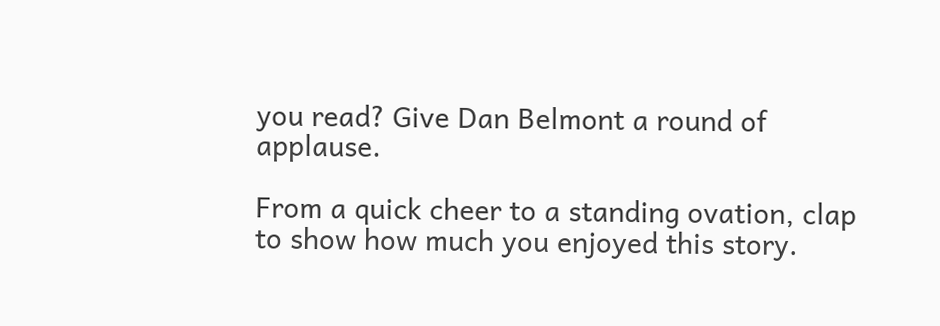you read? Give Dan Belmont a round of applause.

From a quick cheer to a standing ovation, clap to show how much you enjoyed this story.